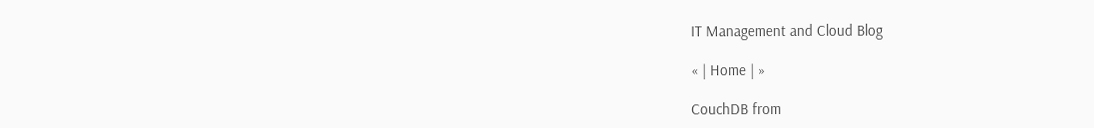IT Management and Cloud Blog

« | Home | »

CouchDB from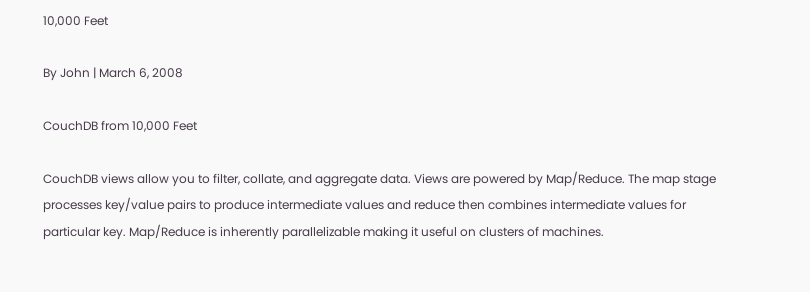10,000 Feet

By John | March 6, 2008

CouchDB from 10,000 Feet

CouchDB views allow you to filter, collate, and aggregate data. Views are powered by Map/Reduce. The map stage processes key/value pairs to produce intermediate values and reduce then combines intermediate values for particular key. Map/Reduce is inherently parallelizable making it useful on clusters of machines.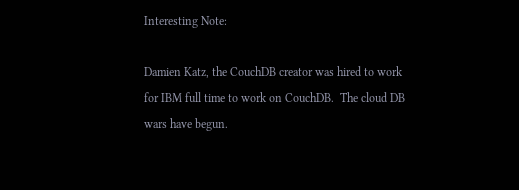Interesting Note:

Damien Katz, the CouchDB creator was hired to work for IBM full time to work on CouchDB.  The cloud DB wars have begun.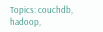Topics: couchdb, hadoop,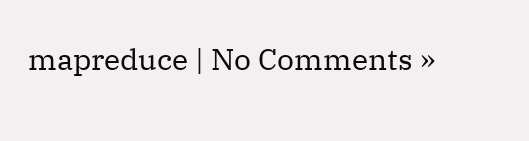mapreduce | No Comments »